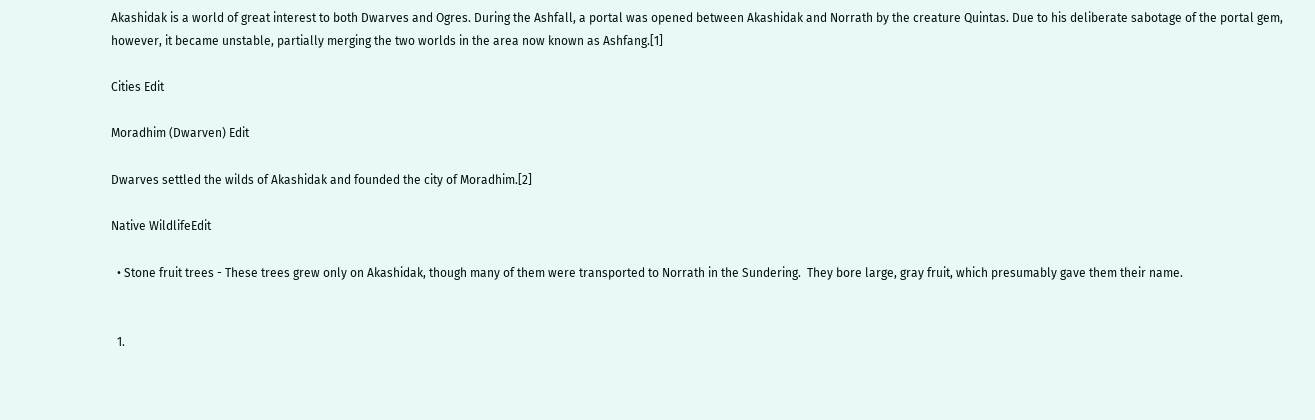Akashidak is a world of great interest to both Dwarves and Ogres. During the Ashfall, a portal was opened between Akashidak and Norrath by the creature Quintas. Due to his deliberate sabotage of the portal gem, however, it became unstable, partially merging the two worlds in the area now known as Ashfang.[1]

Cities Edit

Moradhim (Dwarven) Edit

Dwarves settled the wilds of Akashidak and founded the city of Moradhim.[2]

Native WildlifeEdit

  • Stone fruit trees - These trees grew only on Akashidak, though many of them were transported to Norrath in the Sundering.  They bore large, gray fruit, which presumably gave them their name.


  1.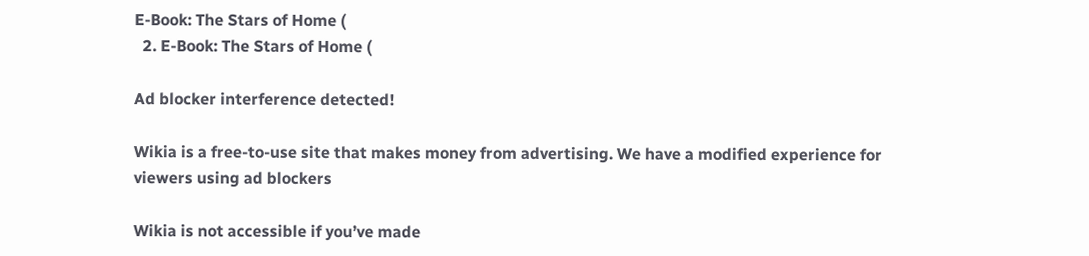E-Book: The Stars of Home (
  2. E-Book: The Stars of Home (

Ad blocker interference detected!

Wikia is a free-to-use site that makes money from advertising. We have a modified experience for viewers using ad blockers

Wikia is not accessible if you’ve made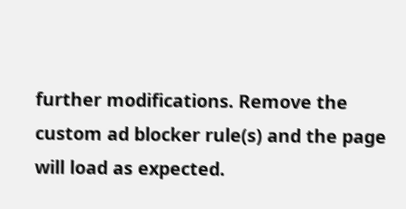further modifications. Remove the custom ad blocker rule(s) and the page will load as expected.